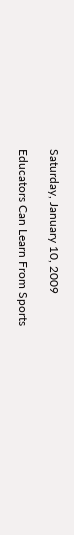Saturday, January 10, 2009

Educators Can Learn From Sports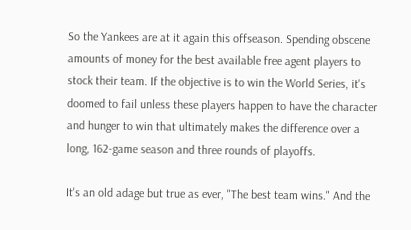So the Yankees are at it again this offseason. Spending obscene amounts of money for the best available free agent players to stock their team. If the objective is to win the World Series, it's doomed to fail unless these players happen to have the character and hunger to win that ultimately makes the difference over a long, 162-game season and three rounds of playoffs.

It's an old adage but true as ever, "The best team wins." And the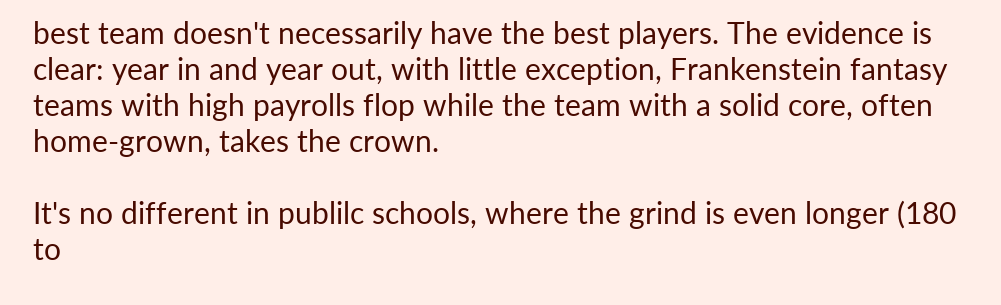best team doesn't necessarily have the best players. The evidence is clear: year in and year out, with little exception, Frankenstein fantasy teams with high payrolls flop while the team with a solid core, often home-grown, takes the crown.

It's no different in publilc schools, where the grind is even longer (180 to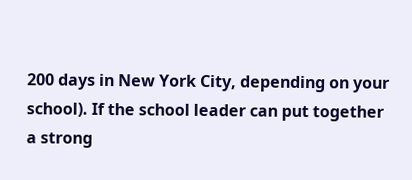200 days in New York City, depending on your school). If the school leader can put together a strong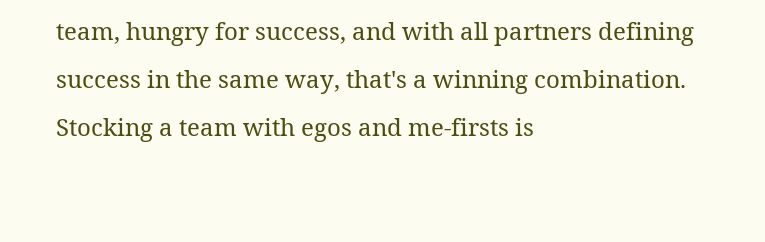team, hungry for success, and with all partners defining success in the same way, that's a winning combination. Stocking a team with egos and me-firsts is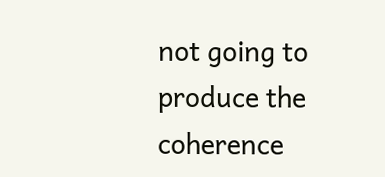not going to produce the coherence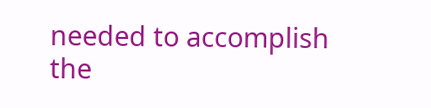needed to accomplish the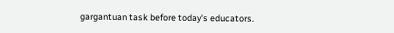gargantuan task before today's educators.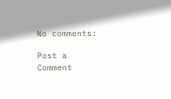No comments:

Post a Comment